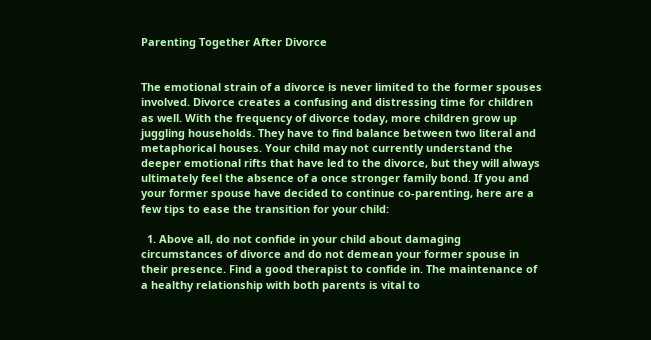Parenting Together After Divorce


The emotional strain of a divorce is never limited to the former spouses involved. Divorce creates a confusing and distressing time for children as well. With the frequency of divorce today, more children grow up juggling households. They have to find balance between two literal and metaphorical houses. Your child may not currently understand the deeper emotional rifts that have led to the divorce, but they will always ultimately feel the absence of a once stronger family bond. If you and your former spouse have decided to continue co-parenting, here are a few tips to ease the transition for your child:

  1. Above all, do not confide in your child about damaging circumstances of divorce and do not demean your former spouse in their presence. Find a good therapist to confide in. The maintenance of a healthy relationship with both parents is vital to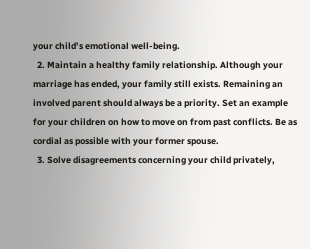your child’s emotional well-being.
  2. Maintain a healthy family relationship. Although your marriage has ended, your family still exists. Remaining an involved parent should always be a priority. Set an example for your children on how to move on from past conflicts. Be as cordial as possible with your former spouse.
  3. Solve disagreements concerning your child privately,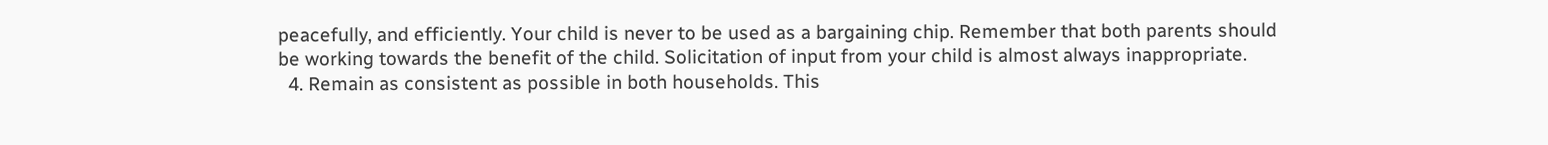peacefully, and efficiently. Your child is never to be used as a bargaining chip. Remember that both parents should be working towards the benefit of the child. Solicitation of input from your child is almost always inappropriate.
  4. Remain as consistent as possible in both households. This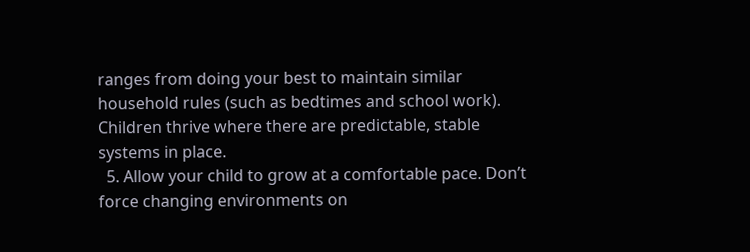ranges from doing your best to maintain similar household rules (such as bedtimes and school work). Children thrive where there are predictable, stable systems in place.
  5. Allow your child to grow at a comfortable pace. Don’t force changing environments on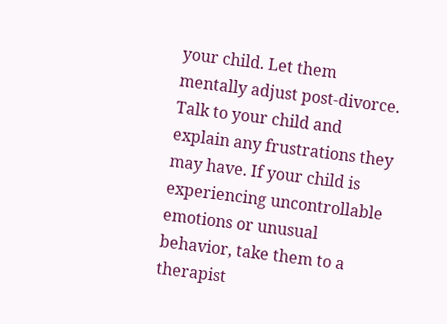your child. Let them mentally adjust post-divorce. Talk to your child and explain any frustrations they may have. If your child is experiencing uncontrollable emotions or unusual behavior, take them to a therapist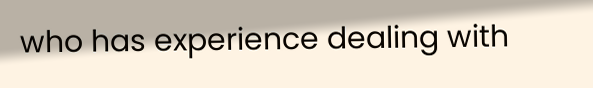who has experience dealing with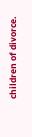children of divorce.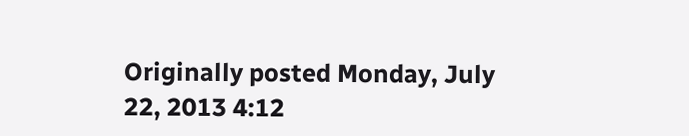Originally posted Monday, July 22, 2013 4:12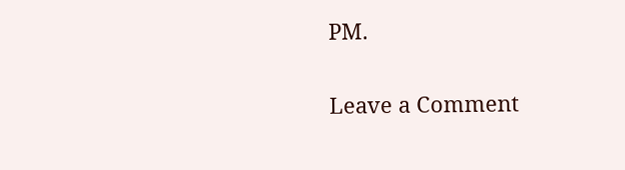PM.

Leave a Comment